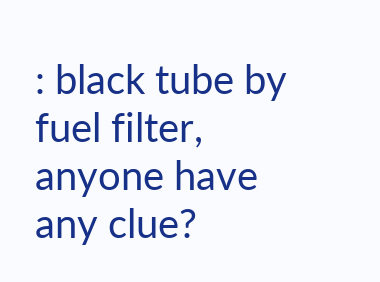: black tube by fuel filter, anyone have any clue?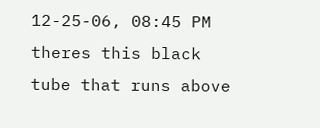12-25-06, 08:45 PM
theres this black tube that runs above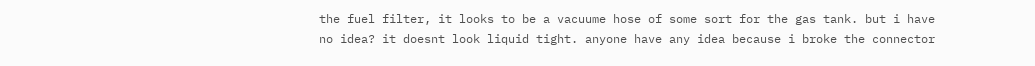the fuel filter, it looks to be a vacuume hose of some sort for the gas tank. but i have no idea? it doesnt look liquid tight. anyone have any idea because i broke the connector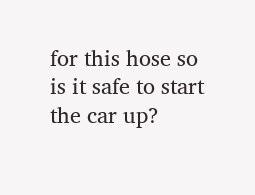for this hose so is it safe to start the car up?